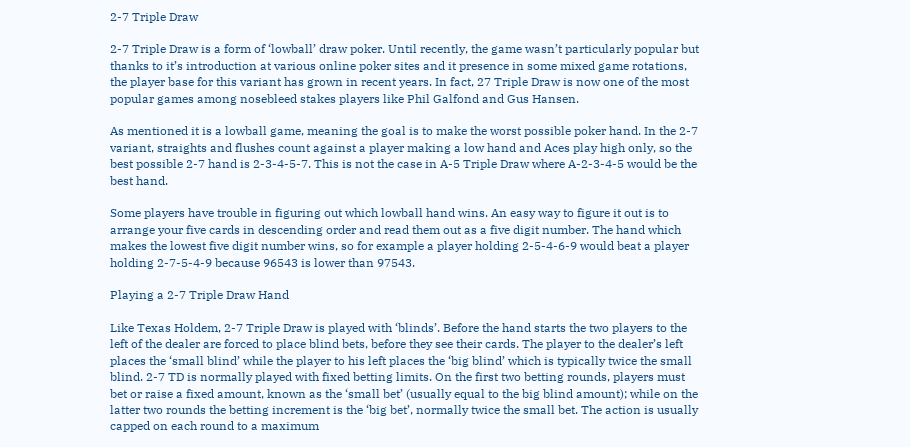2-7 Triple Draw

2-7 Triple Draw is a form of ‘lowball’ draw poker. Until recently, the game wasn’t particularly popular but thanks to it’s introduction at various online poker sites and it presence in some mixed game rotations, the player base for this variant has grown in recent years. In fact, 27 Triple Draw is now one of the most popular games among nosebleed stakes players like Phil Galfond and Gus Hansen.

As mentioned it is a lowball game, meaning the goal is to make the worst possible poker hand. In the 2-7 variant, straights and flushes count against a player making a low hand and Aces play high only, so the best possible 2-7 hand is 2-3-4-5-7. This is not the case in A-5 Triple Draw where A-2-3-4-5 would be the best hand.

Some players have trouble in figuring out which lowball hand wins. An easy way to figure it out is to arrange your five cards in descending order and read them out as a five digit number. The hand which makes the lowest five digit number wins, so for example a player holding 2-5-4-6-9 would beat a player holding 2-7-5-4-9 because 96543 is lower than 97543.

Playing a 2-7 Triple Draw Hand

Like Texas Holdem, 2-7 Triple Draw is played with ‘blinds’. Before the hand starts the two players to the left of the dealer are forced to place blind bets, before they see their cards. The player to the dealer’s left places the ‘small blind’ while the player to his left places the ‘big blind’ which is typically twice the small blind. 2-7 TD is normally played with fixed betting limits. On the first two betting rounds, players must bet or raise a fixed amount, known as the ‘small bet’ (usually equal to the big blind amount); while on the latter two rounds the betting increment is the ‘big bet’, normally twice the small bet. The action is usually capped on each round to a maximum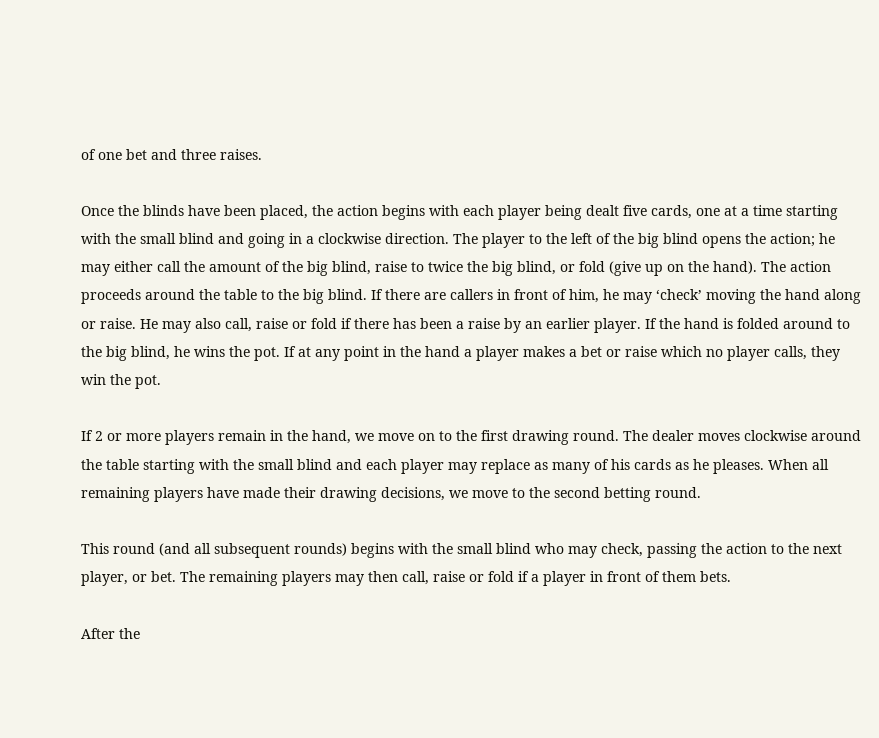of one bet and three raises.

Once the blinds have been placed, the action begins with each player being dealt five cards, one at a time starting with the small blind and going in a clockwise direction. The player to the left of the big blind opens the action; he may either call the amount of the big blind, raise to twice the big blind, or fold (give up on the hand). The action proceeds around the table to the big blind. If there are callers in front of him, he may ‘check’ moving the hand along or raise. He may also call, raise or fold if there has been a raise by an earlier player. If the hand is folded around to the big blind, he wins the pot. If at any point in the hand a player makes a bet or raise which no player calls, they win the pot.

If 2 or more players remain in the hand, we move on to the first drawing round. The dealer moves clockwise around the table starting with the small blind and each player may replace as many of his cards as he pleases. When all remaining players have made their drawing decisions, we move to the second betting round.

This round (and all subsequent rounds) begins with the small blind who may check, passing the action to the next player, or bet. The remaining players may then call, raise or fold if a player in front of them bets.

After the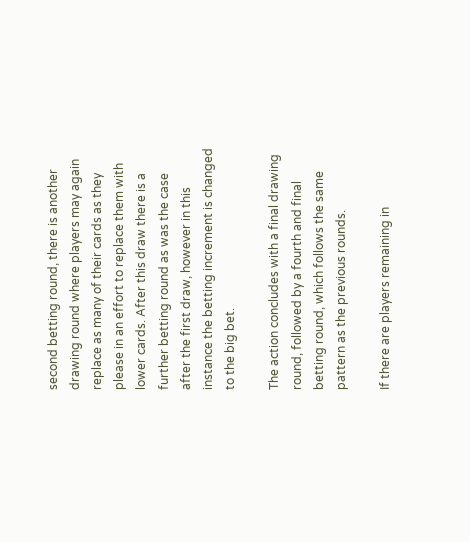second betting round, there is another drawing round where players may again replace as many of their cards as they please in an effort to replace them with lower cards. After this draw there is a further betting round as was the case after the first draw, however in this instance the betting increment is changed to the big bet.

The action concludes with a final drawing round, followed by a fourth and final betting round, which follows the same pattern as the previous rounds.

If there are players remaining in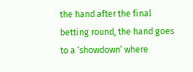the hand after the final betting round, the hand goes to a ‘showdown’ where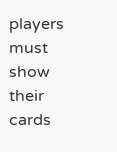players must show their cards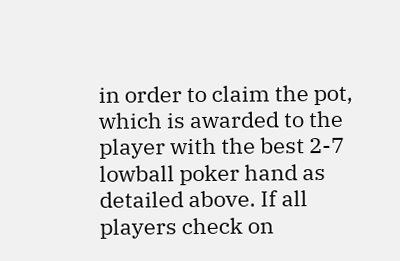in order to claim the pot, which is awarded to the player with the best 2-7 lowball poker hand as detailed above. If all players check on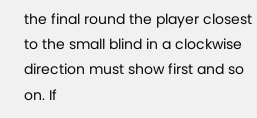the final round the player closest to the small blind in a clockwise direction must show first and so on. If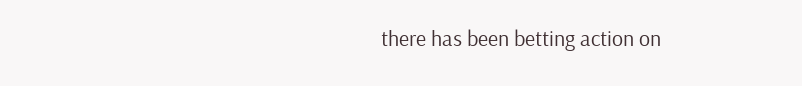there has been betting action on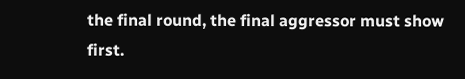the final round, the final aggressor must show first.